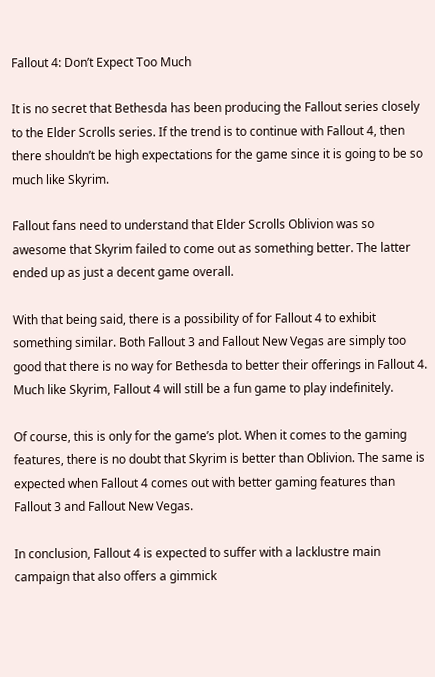Fallout 4: Don’t Expect Too Much

It is no secret that Bethesda has been producing the Fallout series closely to the Elder Scrolls series. If the trend is to continue with Fallout 4, then there shouldn’t be high expectations for the game since it is going to be so much like Skyrim.

Fallout fans need to understand that Elder Scrolls Oblivion was so awesome that Skyrim failed to come out as something better. The latter ended up as just a decent game overall.

With that being said, there is a possibility of for Fallout 4 to exhibit something similar. Both Fallout 3 and Fallout New Vegas are simply too good that there is no way for Bethesda to better their offerings in Fallout 4. Much like Skyrim, Fallout 4 will still be a fun game to play indefinitely.

Of course, this is only for the game’s plot. When it comes to the gaming features, there is no doubt that Skyrim is better than Oblivion. The same is expected when Fallout 4 comes out with better gaming features than Fallout 3 and Fallout New Vegas.

In conclusion, Fallout 4 is expected to suffer with a lacklustre main campaign that also offers a gimmick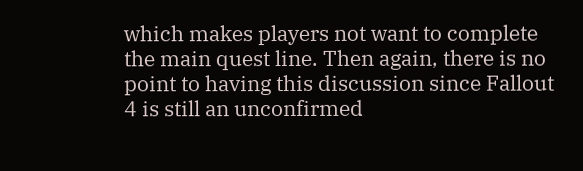which makes players not want to complete the main quest line. Then again, there is no point to having this discussion since Fallout 4 is still an unconfirmed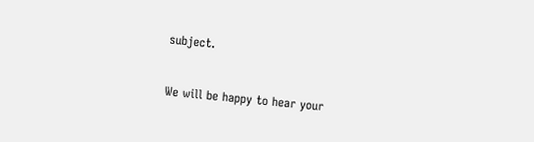subject.


We will be happy to hear your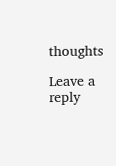thoughts

Leave a reply